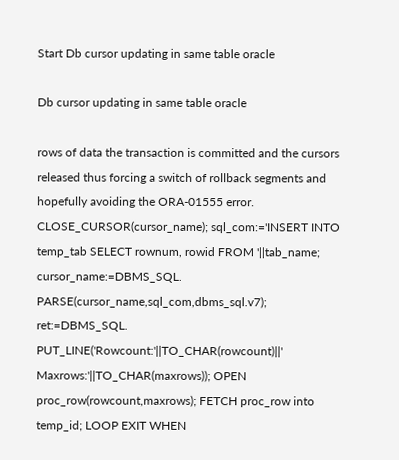Start Db cursor updating in same table oracle

Db cursor updating in same table oracle

rows of data the transaction is committed and the cursors released thus forcing a switch of rollback segments and hopefully avoiding the ORA-01555 error. CLOSE_CURSOR(cursor_name); sql_com:='INSERT INTO temp_tab SELECT rownum, rowid FROM '||tab_name; cursor_name:=DBMS_SQL. PARSE(cursor_name,sql_com,dbms_sql.v7); ret:=DBMS_SQL. PUT_LINE('Rowcount:'||TO_CHAR(rowcount)||' Maxrows:'||TO_CHAR(maxrows)); OPEN proc_row(rowcount,maxrows); FETCH proc_row into temp_id; LOOP EXIT WHEN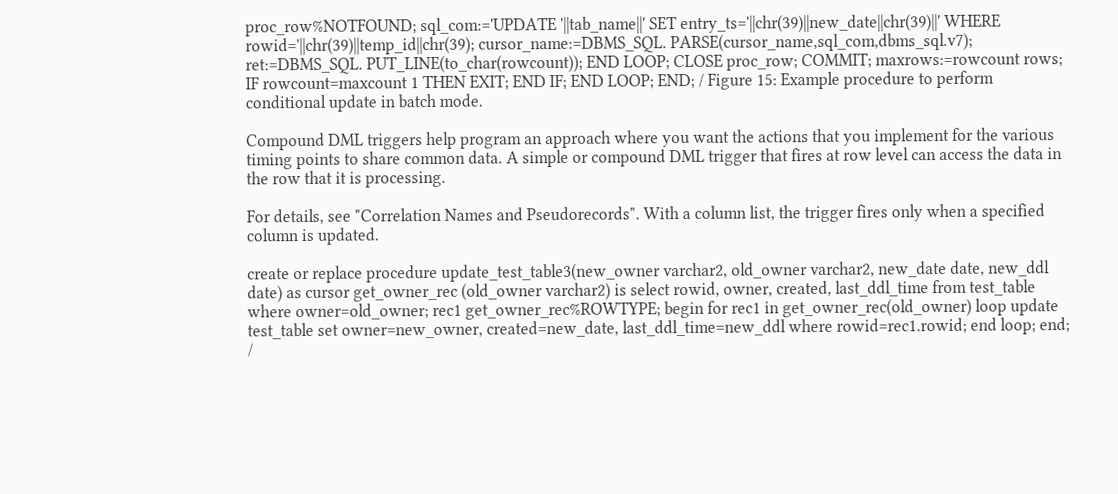proc_row%NOTFOUND; sql_com:='UPDATE '||tab_name||' SET entry_ts='||chr(39)||new_date||chr(39)||' WHERE rowid='||chr(39)||temp_id||chr(39); cursor_name:=DBMS_SQL. PARSE(cursor_name,sql_com,dbms_sql.v7); ret:=DBMS_SQL. PUT_LINE(to_char(rowcount)); END LOOP; CLOSE proc_row; COMMIT; maxrows:=rowcount rows; IF rowcount=maxcount 1 THEN EXIT; END IF; END LOOP; END; / Figure 15: Example procedure to perform conditional update in batch mode.

Compound DML triggers help program an approach where you want the actions that you implement for the various timing points to share common data. A simple or compound DML trigger that fires at row level can access the data in the row that it is processing.

For details, see "Correlation Names and Pseudorecords". With a column list, the trigger fires only when a specified column is updated.

create or replace procedure update_test_table3(new_owner varchar2, old_owner varchar2, new_date date, new_ddl date) as cursor get_owner_rec (old_owner varchar2) is select rowid, owner, created, last_ddl_time from test_table where owner=old_owner; rec1 get_owner_rec%ROWTYPE; begin for rec1 in get_owner_rec(old_owner) loop update test_table set owner=new_owner, created=new_date, last_ddl_time=new_ddl where rowid=rec1.rowid; end loop; end; /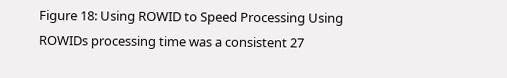Figure 18: Using ROWID to Speed Processing Using ROWIDs processing time was a consistent 27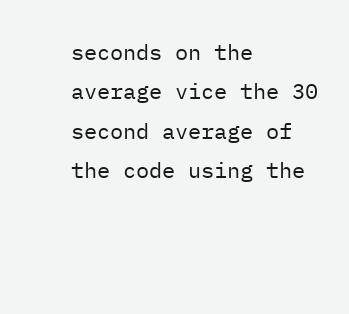seconds on the average vice the 30 second average of the code using the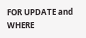FOR UPDATE and WHERE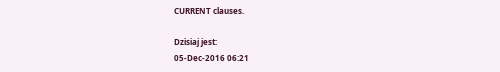CURRENT clauses.

Dzisiaj jest:
05-Dec-2016 06:21